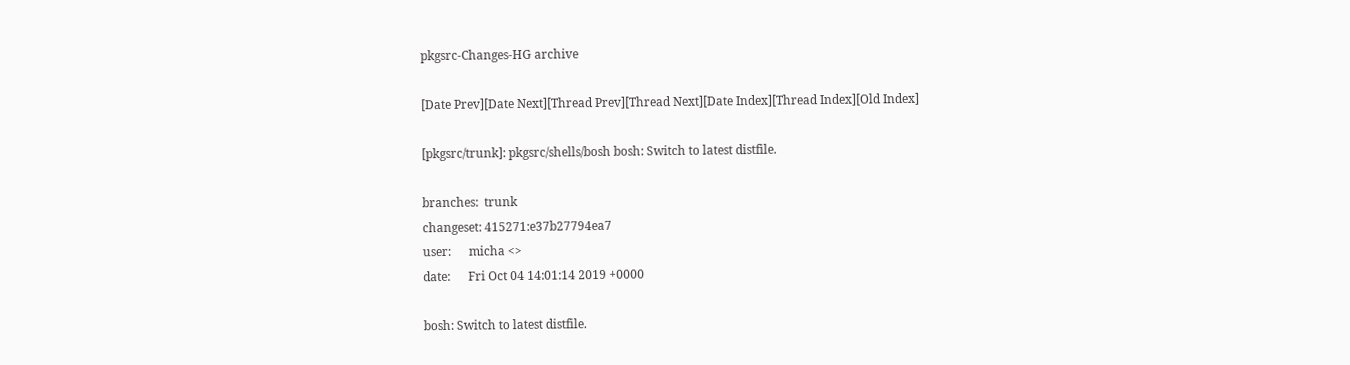pkgsrc-Changes-HG archive

[Date Prev][Date Next][Thread Prev][Thread Next][Date Index][Thread Index][Old Index]

[pkgsrc/trunk]: pkgsrc/shells/bosh bosh: Switch to latest distfile.

branches:  trunk
changeset: 415271:e37b27794ea7
user:      micha <>
date:      Fri Oct 04 14:01:14 2019 +0000

bosh: Switch to latest distfile.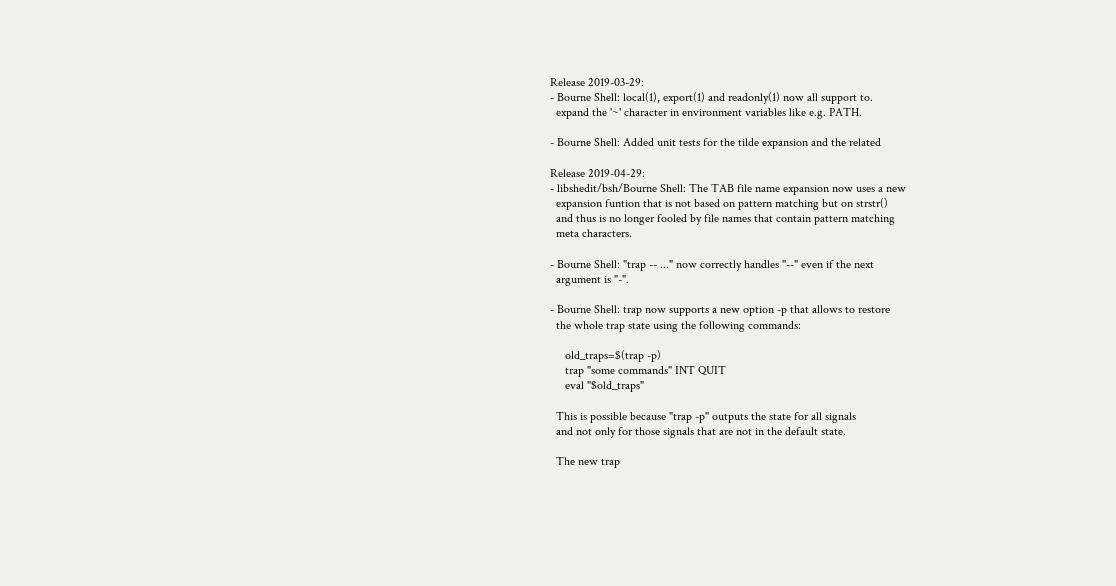Release 2019-03-29:
- Bourne Shell: local(1), export(1) and readonly(1) now all support to.
  expand the '~' character in environment variables like e.g. PATH.

- Bourne Shell: Added unit tests for the tilde expansion and the related

Release 2019-04-29:
- libshedit/bsh/Bourne Shell: The TAB file name expansion now uses a new
  expansion funtion that is not based on pattern matching but on strstr()
  and thus is no longer fooled by file names that contain pattern matching
  meta characters.

- Bourne Shell: "trap -- ..." now correctly handles "--" even if the next
  argument is "-".

- Bourne Shell: trap now supports a new option -p that allows to restore
  the whole trap state using the following commands:

     old_traps=$(trap -p)
     trap "some commands" INT QUIT
     eval "$old_traps"

  This is possible because "trap -p" outputs the state for all signals
  and not only for those signals that are not in the default state.

  The new trap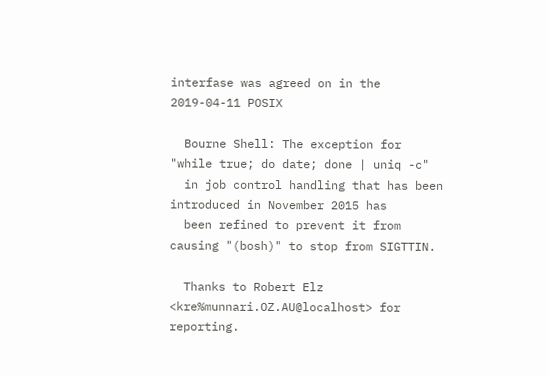interfase was agreed on in the 2019-04-11 POSIX

  Bourne Shell: The exception for "while true; do date; done | uniq -c"
  in job control handling that has been introduced in November 2015 has
  been refined to prevent it from causing "(bosh)" to stop from SIGTTIN.

  Thanks to Robert Elz <kre%munnari.OZ.AU@localhost> for reporting.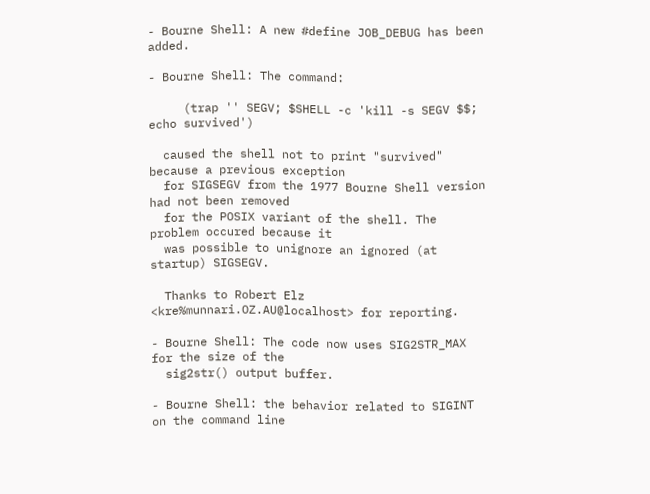- Bourne Shell: A new #define JOB_DEBUG has been added.

- Bourne Shell: The command:

     (trap '' SEGV; $SHELL -c 'kill -s SEGV $$; echo survived')

  caused the shell not to print "survived" because a previous exception
  for SIGSEGV from the 1977 Bourne Shell version had not been removed
  for the POSIX variant of the shell. The problem occured because it
  was possible to unignore an ignored (at startup) SIGSEGV.

  Thanks to Robert Elz <kre%munnari.OZ.AU@localhost> for reporting.

- Bourne Shell: The code now uses SIG2STR_MAX for the size of the
  sig2str() output buffer.

- Bourne Shell: the behavior related to SIGINT on the command line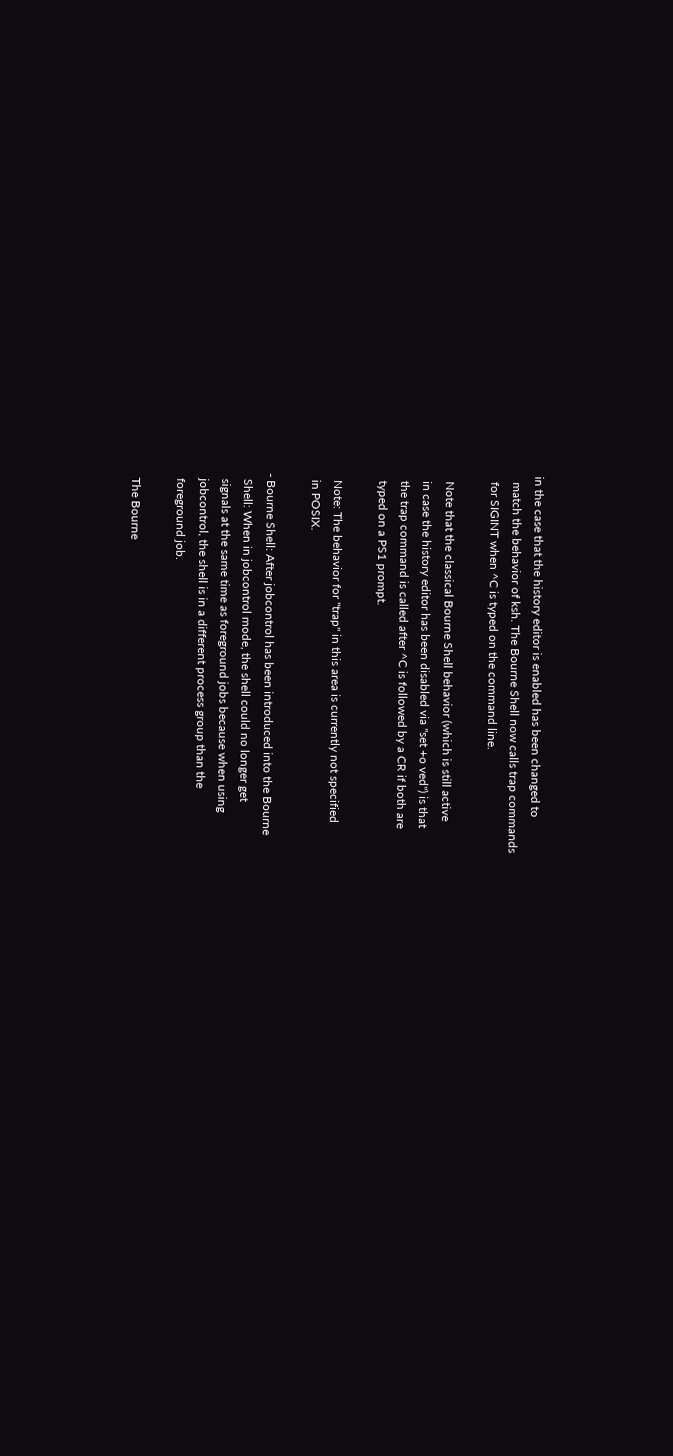in the case that the history editor is enabled has been changed to
  match the behavior of ksh. The Bourne Shell now calls trap commands
  for SIGINT when ^C is typed on the command line.

  Note that the classical Bourne Shell behavior (which is still active
  in case the history editor has been disabled via "set +o ved") is that
  the trap command is called after ^C is followed by a CR if both are
  typed on a PS1 prompt.

  Note: The behavior for "trap" in this area is currently not specified
  in POSIX.

- Bourne Shell: After jobcontrol has been introduced into the Bourne
  Shell: When in jobcontrol mode, the shell could no longer get
  signals at the same time as foreground jobs because when using
  jobcontrol, the shell is in a different process group than the
  foreground job.

  The Bourne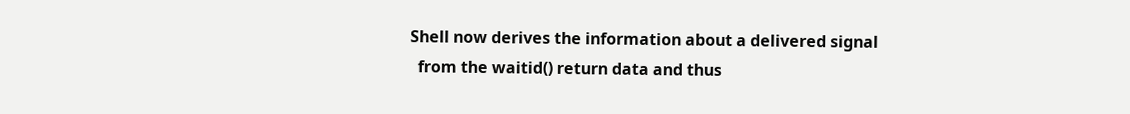Shell now derives the information about a delivered signal
  from the waitid() return data and thus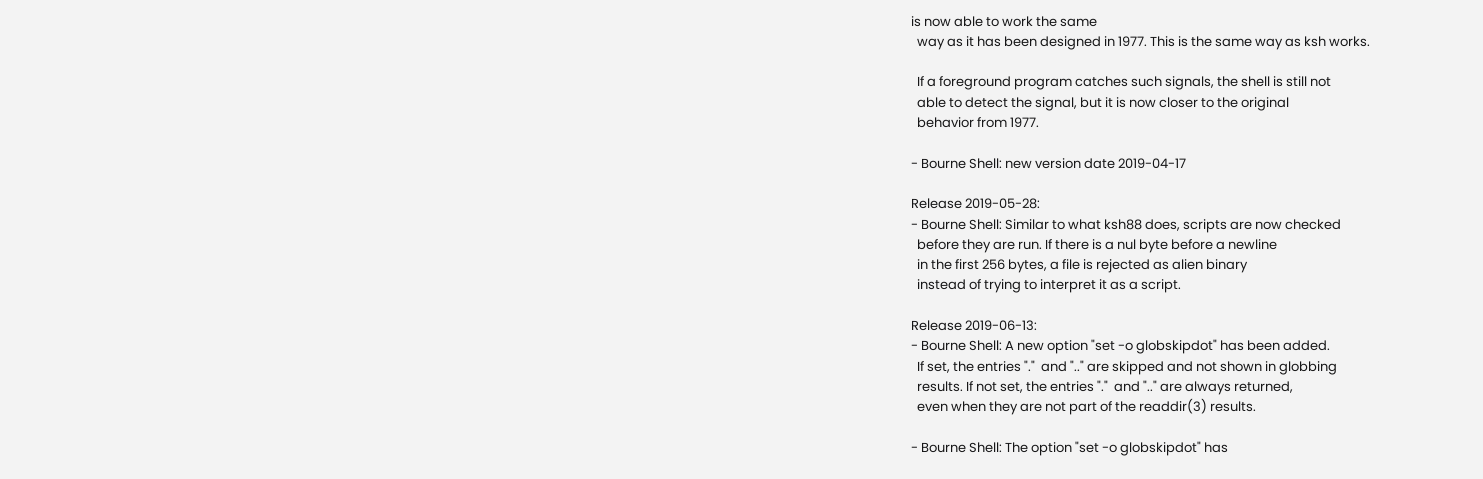is now able to work the same
  way as it has been designed in 1977. This is the same way as ksh works.

  If a foreground program catches such signals, the shell is still not
  able to detect the signal, but it is now closer to the original
  behavior from 1977.

- Bourne Shell: new version date 2019-04-17

Release 2019-05-28:
- Bourne Shell: Similar to what ksh88 does, scripts are now checked
  before they are run. If there is a nul byte before a newline
  in the first 256 bytes, a file is rejected as alien binary
  instead of trying to interpret it as a script.

Release 2019-06-13:
- Bourne Shell: A new option "set -o globskipdot" has been added.
  If set, the entries "."  and ".." are skipped and not shown in globbing
  results. If not set, the entries "."  and ".." are always returned,
  even when they are not part of the readdir(3) results.

- Bourne Shell: The option "set -o globskipdot" has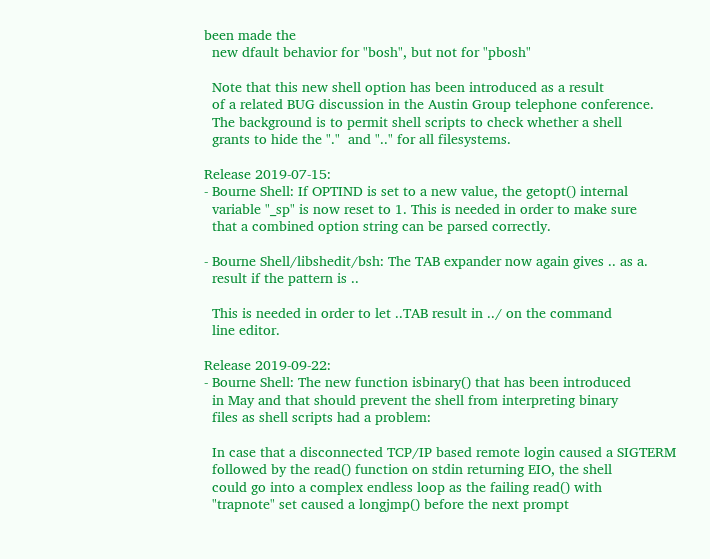been made the
  new dfault behavior for "bosh", but not for "pbosh"

  Note that this new shell option has been introduced as a result
  of a related BUG discussion in the Austin Group telephone conference.
  The background is to permit shell scripts to check whether a shell
  grants to hide the "."  and ".." for all filesystems.

Release 2019-07-15:
- Bourne Shell: If OPTIND is set to a new value, the getopt() internal
  variable "_sp" is now reset to 1. This is needed in order to make sure
  that a combined option string can be parsed correctly.

- Bourne Shell/libshedit/bsh: The TAB expander now again gives .. as a.
  result if the pattern is ..

  This is needed in order to let ..TAB result in ../ on the command
  line editor.

Release 2019-09-22:
- Bourne Shell: The new function isbinary() that has been introduced
  in May and that should prevent the shell from interpreting binary
  files as shell scripts had a problem:

  In case that a disconnected TCP/IP based remote login caused a SIGTERM
  followed by the read() function on stdin returning EIO, the shell
  could go into a complex endless loop as the failing read() with
  "trapnote" set caused a longjmp() before the next prompt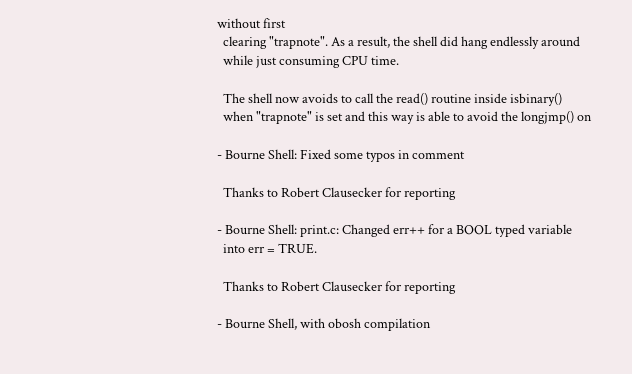without first
  clearing "trapnote". As a result, the shell did hang endlessly around
  while just consuming CPU time.

  The shell now avoids to call the read() routine inside isbinary()
  when "trapnote" is set and this way is able to avoid the longjmp() on

- Bourne Shell: Fixed some typos in comment

  Thanks to Robert Clausecker for reporting

- Bourne Shell: print.c: Changed err++ for a BOOL typed variable
  into err = TRUE.

  Thanks to Robert Clausecker for reporting

- Bourne Shell, with obosh compilation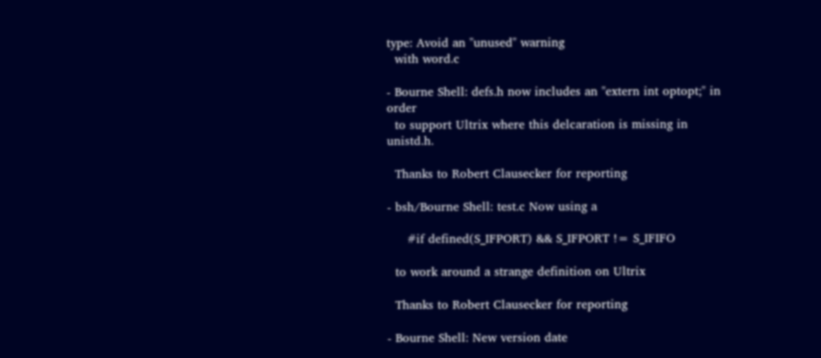type: Avoid an "unused" warning
  with word.c

- Bourne Shell: defs.h now includes an "extern int optopt;" in order
  to support Ultrix where this delcaration is missing in unistd.h.

  Thanks to Robert Clausecker for reporting

- bsh/Bourne Shell: test.c Now using a

     #if defined(S_IFPORT) && S_IFPORT != S_IFIFO

  to work around a strange definition on Ultrix

  Thanks to Robert Clausecker for reporting

- Bourne Shell: New version date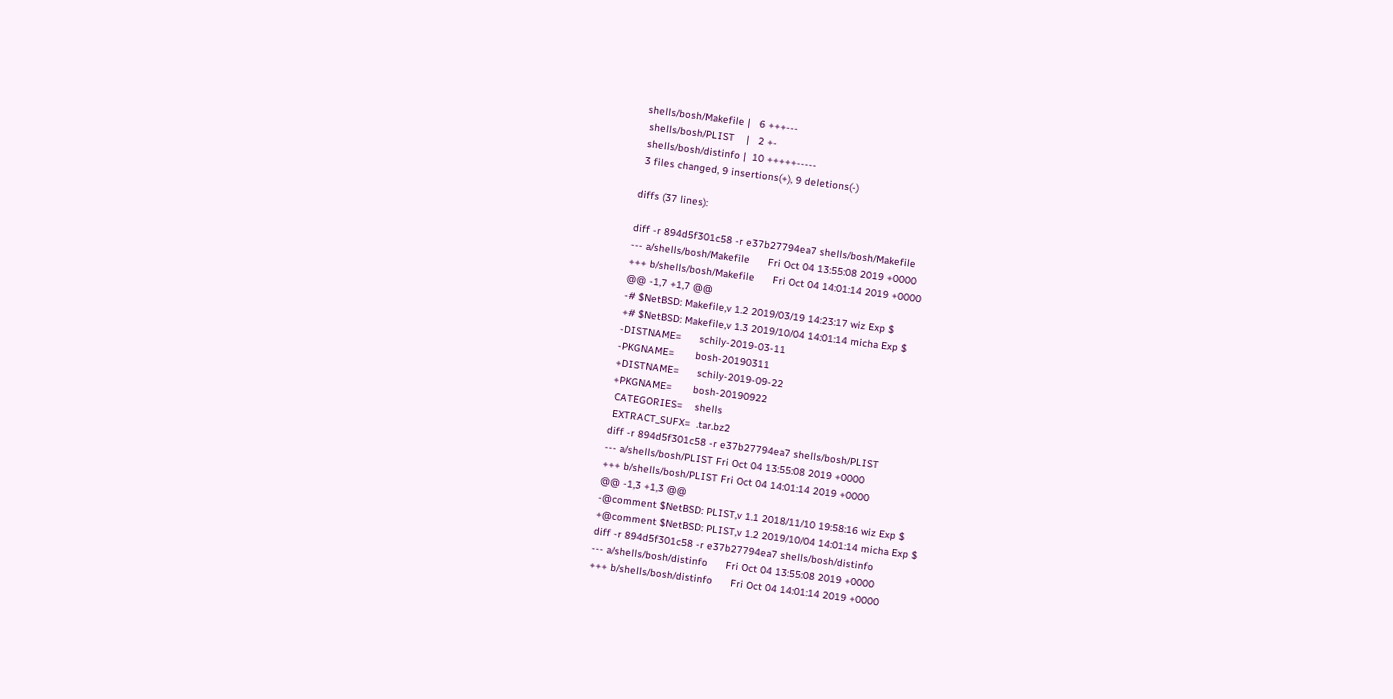shells/bosh/Makefile |   6 +++---
 shells/bosh/PLIST    |   2 +-
 shells/bosh/distinfo |  10 +++++-----
 3 files changed, 9 insertions(+), 9 deletions(-)

diffs (37 lines):

diff -r 894d5f301c58 -r e37b27794ea7 shells/bosh/Makefile
--- a/shells/bosh/Makefile      Fri Oct 04 13:55:08 2019 +0000
+++ b/shells/bosh/Makefile      Fri Oct 04 14:01:14 2019 +0000
@@ -1,7 +1,7 @@
-# $NetBSD: Makefile,v 1.2 2019/03/19 14:23:17 wiz Exp $
+# $NetBSD: Makefile,v 1.3 2019/10/04 14:01:14 micha Exp $
-DISTNAME=      schily-2019-03-11
-PKGNAME=       bosh-20190311
+DISTNAME=      schily-2019-09-22
+PKGNAME=       bosh-20190922
 CATEGORIES=    shells
 EXTRACT_SUFX=  .tar.bz2
diff -r 894d5f301c58 -r e37b27794ea7 shells/bosh/PLIST
--- a/shells/bosh/PLIST Fri Oct 04 13:55:08 2019 +0000
+++ b/shells/bosh/PLIST Fri Oct 04 14:01:14 2019 +0000
@@ -1,3 +1,3 @@
-@comment $NetBSD: PLIST,v 1.1 2018/11/10 19:58:16 wiz Exp $
+@comment $NetBSD: PLIST,v 1.2 2019/10/04 14:01:14 micha Exp $
diff -r 894d5f301c58 -r e37b27794ea7 shells/bosh/distinfo
--- a/shells/bosh/distinfo      Fri Oct 04 13:55:08 2019 +0000
+++ b/shells/bosh/distinfo      Fri Oct 04 14:01:14 2019 +0000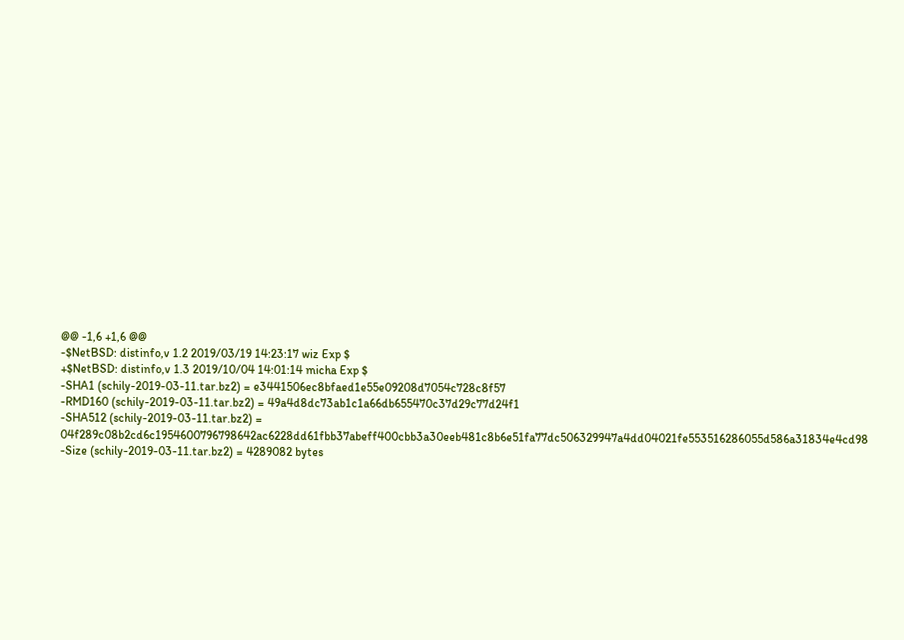@@ -1,6 +1,6 @@
-$NetBSD: distinfo,v 1.2 2019/03/19 14:23:17 wiz Exp $
+$NetBSD: distinfo,v 1.3 2019/10/04 14:01:14 micha Exp $
-SHA1 (schily-2019-03-11.tar.bz2) = e3441506ec8bfaed1e55e09208d7054c728c8f57
-RMD160 (schily-2019-03-11.tar.bz2) = 49a4d8dc73ab1c1a66db655470c37d29c77d24f1
-SHA512 (schily-2019-03-11.tar.bz2) = 04f289c08b2cd6c1954600796798642ac6228dd61fbb37abeff400cbb3a30eeb481c8b6e51fa77dc506329947a4dd04021fe553516286055d586a31834e4cd98
-Size (schily-2019-03-11.tar.bz2) = 4289082 bytes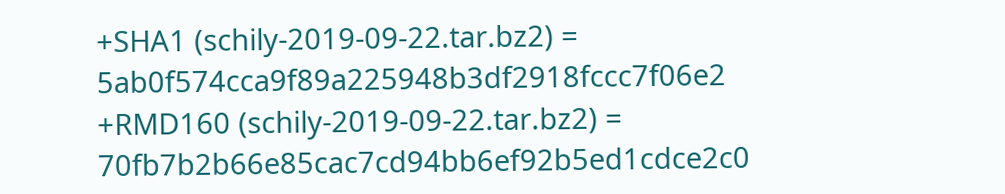+SHA1 (schily-2019-09-22.tar.bz2) = 5ab0f574cca9f89a225948b3df2918fccc7f06e2
+RMD160 (schily-2019-09-22.tar.bz2) = 70fb7b2b66e85cac7cd94bb6ef92b5ed1cdce2c0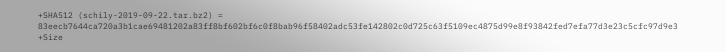+SHA512 (schily-2019-09-22.tar.bz2) = 83eecb7644ca720a3b1cae69481202a83ff8bf602bf6c0f8bab96f58402adc53fe142802c0d725c63f5109ec4875d99e8f93842fed7efa77d3e23c5cfc97d9e3
+Size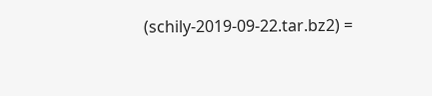(schily-2019-09-22.tar.bz2) =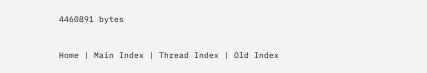4460891 bytes

Home | Main Index | Thread Index | Old Index